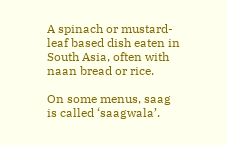A spinach or mustard-leaf based dish eaten in South Asia, often with naan bread or rice.

On some menus, saag is called ‘saagwala’.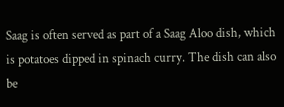Saag is often served as part of a Saag Aloo dish, which is potatoes dipped in spinach curry. The dish can also be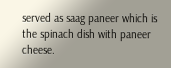served as saag paneer which is the spinach dish with paneer cheese.